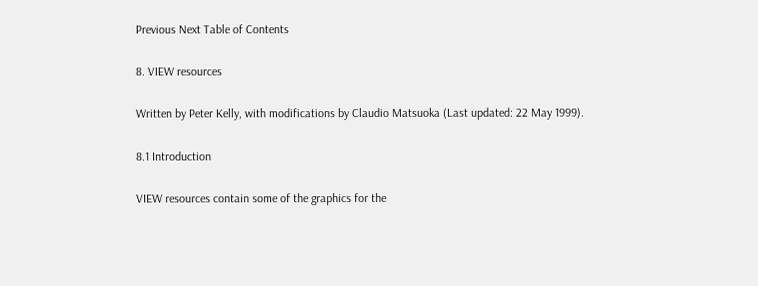Previous Next Table of Contents

8. VIEW resources

Written by Peter Kelly, with modifications by Claudio Matsuoka (Last updated: 22 May 1999).

8.1 Introduction

VIEW resources contain some of the graphics for the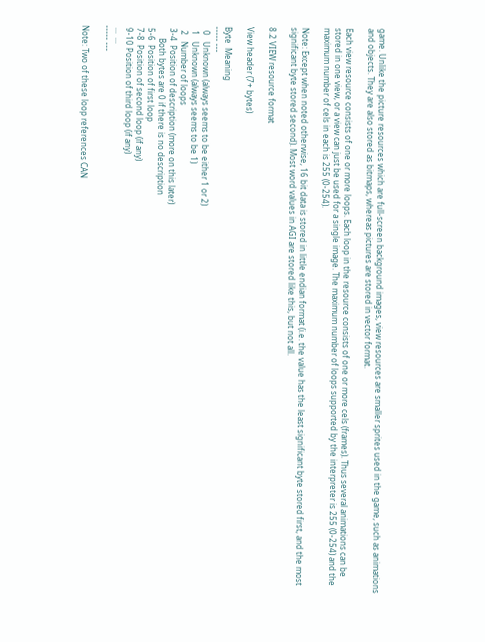game. Unlike the picture resources which are full-screen background images, view resources are smaller sprites used in the game, such as animations and objects. They are also stored as bitmaps, whereas pictures are stored in vector format.

Each view resource consists of one or more loops. Each loop in the resource consists of one or more cels (frames). Thus several animations can be stored in one view, or a view can just be used for a single image. The maximum number of loops supported by the interpreter is 255 (0-254) and the maximum number of cels in each is 255 (0-254).

Note: Except when noted otherwise, 16 bit data is stored in little endian format (i.e. the value has the least significant byte stored first, and the most significant byte stored second). Most word values in AGI are stored like this, but not all.

8.2 VIEW resource format

View header (7+ bytes)

Byte  Meaning
----- ---
  0   Unknown (always seems to be either 1 or 2)
  1   Unknown (always seems to be 1)
  2   Number of loops
 3-4  Position of description (more on this later)
      Both bytes are 0 if there is no description
 5-6  Position of first loop
 7-8  Position of second loop (if any)
 9-10 Position of third loop (if any)
 ...  ...
----- ---

Note: Two of these loop references CAN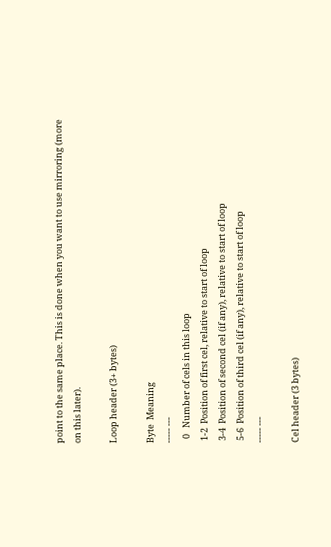point to the same place. This is done when you want to use mirroring (more on this later).

Loop header (3+ bytes)

Byte  Meaning
----- ---
  0   Number of cels in this loop
 1-2  Position of first cel, relative to start of loop
 3-4  Position of second cel (if any), relative to start of loop
 5-6  Position of third cel (if any), relative to start of loop
----- ---

Cel header (3 bytes)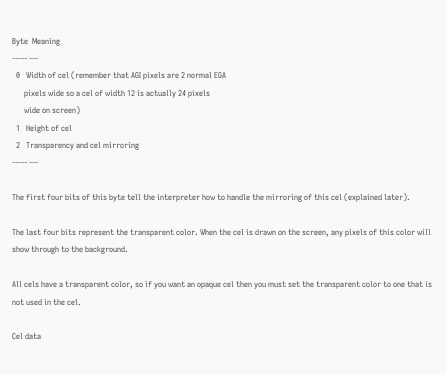Byte  Meaning
----- ---
  0   Width of cel (remember that AGI pixels are 2 normal EGA
      pixels wide so a cel of width 12 is actually 24 pixels
      wide on screen)
  1   Height of cel
  2   Transparency and cel mirroring
----- ---

The first four bits of this byte tell the interpreter how to handle the mirroring of this cel (explained later).

The last four bits represent the transparent color. When the cel is drawn on the screen, any pixels of this color will show through to the background.

All cels have a transparent color, so if you want an opaque cel then you must set the transparent color to one that is not used in the cel.

Cel data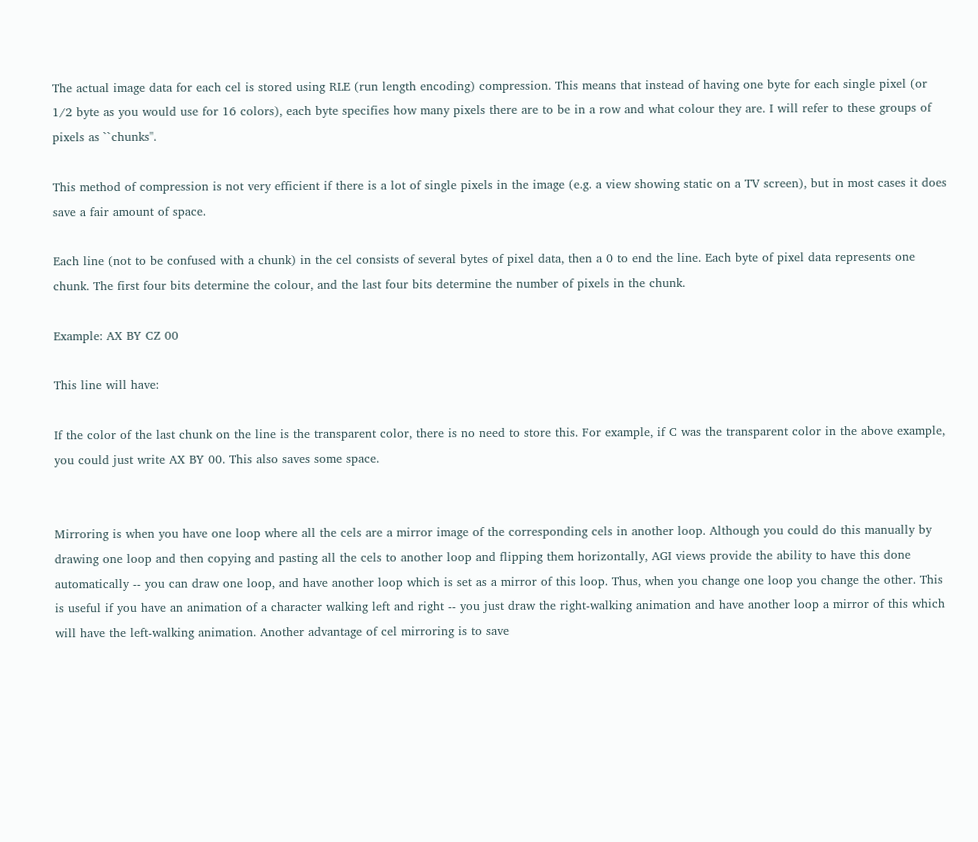The actual image data for each cel is stored using RLE (run length encoding) compression. This means that instead of having one byte for each single pixel (or 1/2 byte as you would use for 16 colors), each byte specifies how many pixels there are to be in a row and what colour they are. I will refer to these groups of pixels as ``chunks''.

This method of compression is not very efficient if there is a lot of single pixels in the image (e.g. a view showing static on a TV screen), but in most cases it does save a fair amount of space.

Each line (not to be confused with a chunk) in the cel consists of several bytes of pixel data, then a 0 to end the line. Each byte of pixel data represents one chunk. The first four bits determine the colour, and the last four bits determine the number of pixels in the chunk.

Example: AX BY CZ 00

This line will have:

If the color of the last chunk on the line is the transparent color, there is no need to store this. For example, if C was the transparent color in the above example, you could just write AX BY 00. This also saves some space.


Mirroring is when you have one loop where all the cels are a mirror image of the corresponding cels in another loop. Although you could do this manually by drawing one loop and then copying and pasting all the cels to another loop and flipping them horizontally, AGI views provide the ability to have this done automatically -- you can draw one loop, and have another loop which is set as a mirror of this loop. Thus, when you change one loop you change the other. This is useful if you have an animation of a character walking left and right -- you just draw the right-walking animation and have another loop a mirror of this which will have the left-walking animation. Another advantage of cel mirroring is to save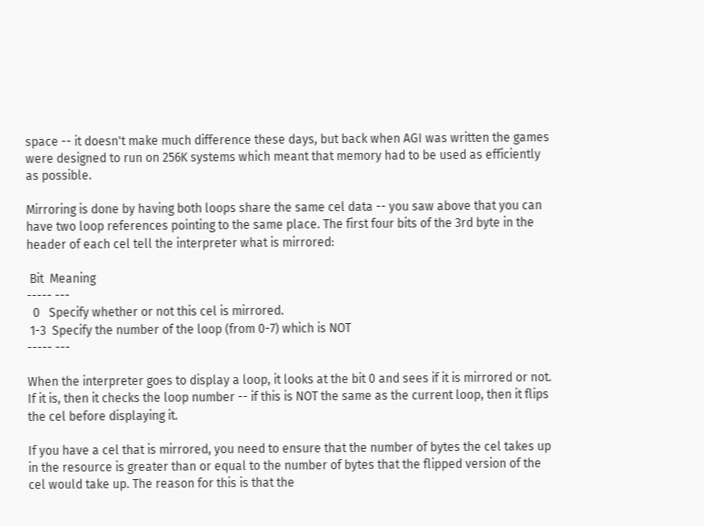space -- it doesn't make much difference these days, but back when AGI was written the games were designed to run on 256K systems which meant that memory had to be used as efficiently as possible.

Mirroring is done by having both loops share the same cel data -- you saw above that you can have two loop references pointing to the same place. The first four bits of the 3rd byte in the header of each cel tell the interpreter what is mirrored:

 Bit  Meaning
----- ---
  0   Specify whether or not this cel is mirrored.
 1-3  Specify the number of the loop (from 0-7) which is NOT
----- ---

When the interpreter goes to display a loop, it looks at the bit 0 and sees if it is mirrored or not. If it is, then it checks the loop number -- if this is NOT the same as the current loop, then it flips the cel before displaying it.

If you have a cel that is mirrored, you need to ensure that the number of bytes the cel takes up in the resource is greater than or equal to the number of bytes that the flipped version of the cel would take up. The reason for this is that the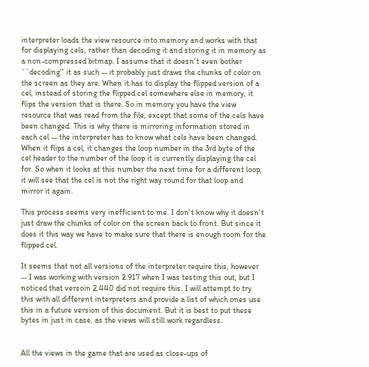interpreter loads the view resource into memory and works with that for displaying cels, rather than decoding it and storing it in memory as a non-compressed bitmap. I assume that it doesn't even bother ``decoding'' it as such -- it probably just draws the chunks of color on the screen as they are. When it has to display the flipped version of a cel, instead of storing the flipped cel somewhere else in memory, it flips the version that is there. So in memory you have the view resource that was read from the file, except that some of the cels have been changed. This is why there is mirroring information stored in each cel -- the interpreter has to know what cels have been changed. When it flips a cel, it changes the loop number in the 3rd byte of the cel header to the number of the loop it is currently displaying the cel for. So when it looks at this number the next time for a different loop, it will see that the cel is not the right way round for that loop and mirror it again.

This process seems very inefficient to me. I don't know why it doesn't just draw the chunks of color on the screen back to front. But since it does it this way we have to make sure that there is enough room for the flipped cel.

It seems that not all versions of the interpreter require this, however -- I was working with version 2.917 when I was testing this out, but I noticed that versoin 2.440 did not require this. I will attempt to try this with all different interpreters and provide a list of which ones use this in a future version of this document. But it is best to put these bytes in just in case, as the views will still work regardless.


All the views in the game that are used as close-ups of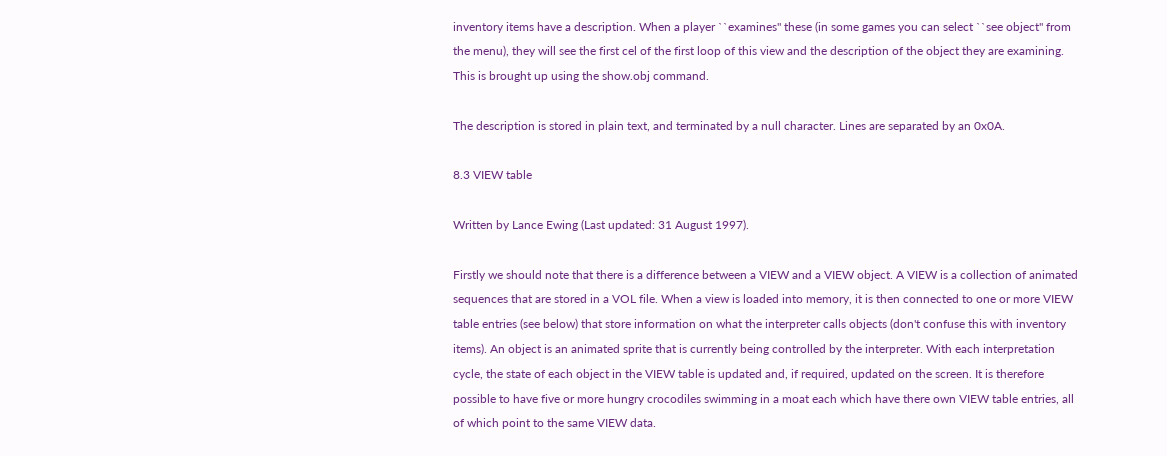inventory items have a description. When a player ``examines'' these (in some games you can select ``see object'' from the menu), they will see the first cel of the first loop of this view and the description of the object they are examining. This is brought up using the show.obj command.

The description is stored in plain text, and terminated by a null character. Lines are separated by an 0x0A.

8.3 VIEW table

Written by Lance Ewing (Last updated: 31 August 1997).

Firstly we should note that there is a difference between a VIEW and a VIEW object. A VIEW is a collection of animated sequences that are stored in a VOL file. When a view is loaded into memory, it is then connected to one or more VIEW table entries (see below) that store information on what the interpreter calls objects (don't confuse this with inventory items). An object is an animated sprite that is currently being controlled by the interpreter. With each interpretation cycle, the state of each object in the VIEW table is updated and, if required, updated on the screen. It is therefore possible to have five or more hungry crocodiles swimming in a moat each which have there own VIEW table entries, all of which point to the same VIEW data.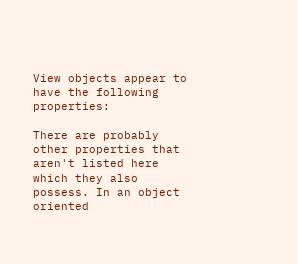View objects appear to have the following properties:

There are probably other properties that aren't listed here which they also possess. In an object oriented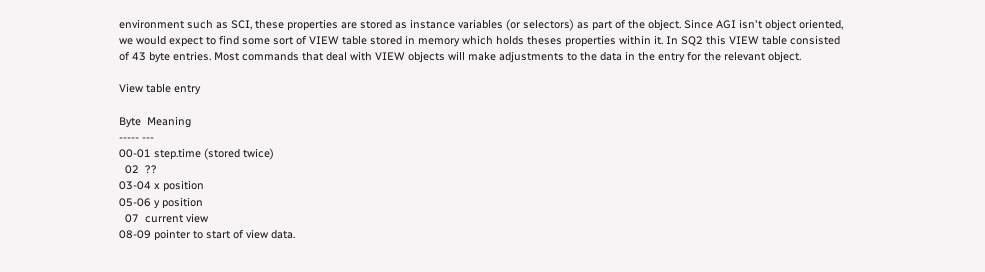environment such as SCI, these properties are stored as instance variables (or selectors) as part of the object. Since AGI isn't object oriented, we would expect to find some sort of VIEW table stored in memory which holds theses properties within it. In SQ2 this VIEW table consisted of 43 byte entries. Most commands that deal with VIEW objects will make adjustments to the data in the entry for the relevant object.

View table entry

Byte  Meaning
----- ---
00-01 step.time (stored twice)
  02  ??
03-04 x position
05-06 y position
  07  current view
08-09 pointer to start of view data.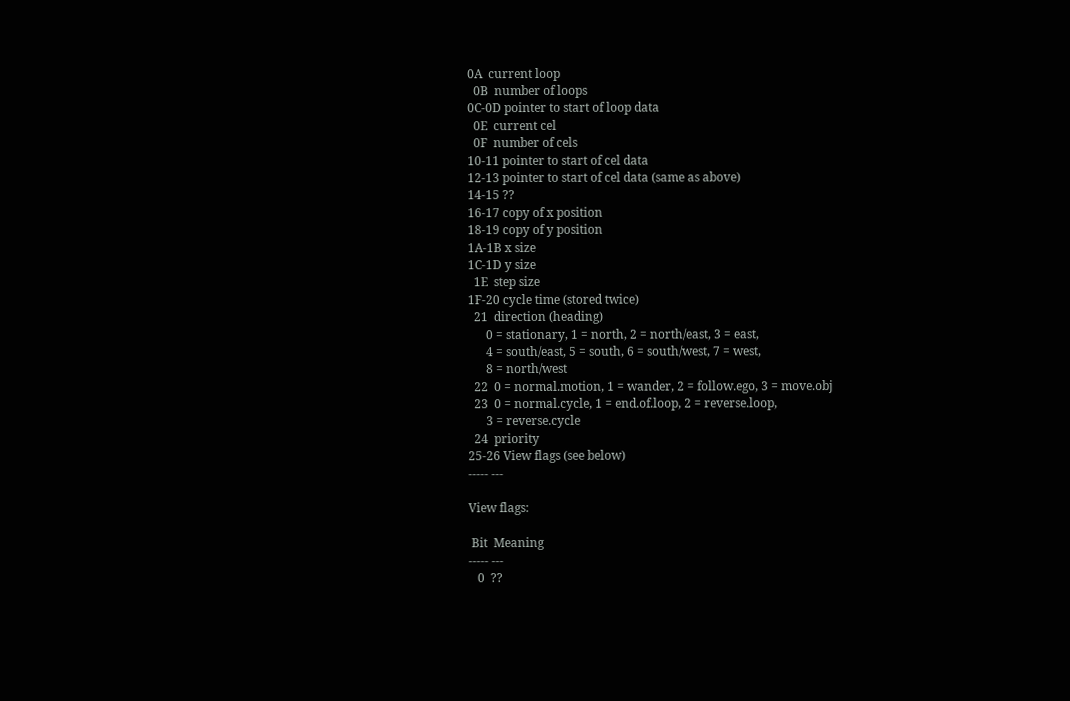0A  current loop
  0B  number of loops
0C-0D pointer to start of loop data
  0E  current cel
  0F  number of cels
10-11 pointer to start of cel data
12-13 pointer to start of cel data (same as above)
14-15 ??
16-17 copy of x position
18-19 copy of y position
1A-1B x size
1C-1D y size
  1E  step size
1F-20 cycle time (stored twice)
  21  direction (heading)
      0 = stationary, 1 = north, 2 = north/east, 3 = east,
      4 = south/east, 5 = south, 6 = south/west, 7 = west,
      8 = north/west
  22  0 = normal.motion, 1 = wander, 2 = follow.ego, 3 = move.obj
  23  0 = normal.cycle, 1 = end.of.loop, 2 = reverse.loop,
      3 = reverse.cycle
  24  priority
25-26 View flags (see below)
----- ---

View flags:

 Bit  Meaning
----- ---
   0  ??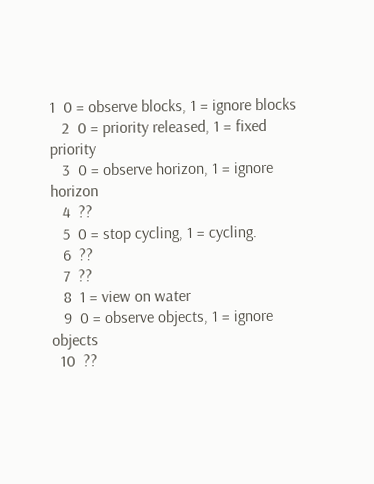1  0 = observe blocks, 1 = ignore blocks
   2  0 = priority released, 1 = fixed priority
   3  0 = observe horizon, 1 = ignore horizon
   4  ??
   5  0 = stop cycling, 1 = cycling.
   6  ??
   7  ??
   8  1 = view on water
   9  0 = observe objects, 1 = ignore objects
  10  ??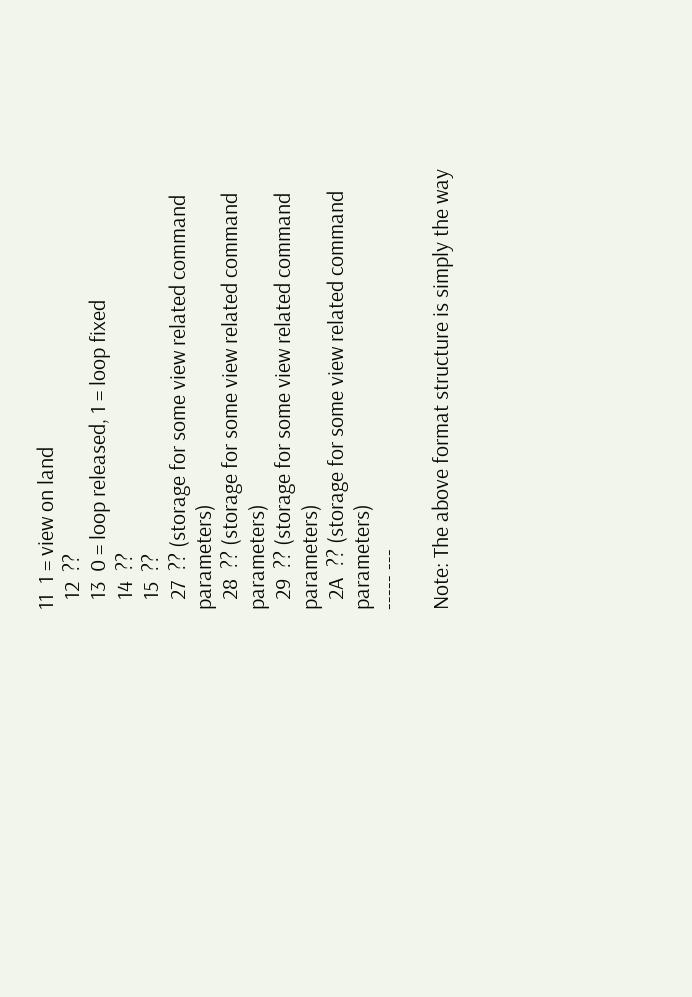11  1 = view on land
  12  ??
  13  0 = loop released, 1 = loop fixed
  14  ??
  15  ??
  27  ?? (storage for some view related command parameters)
  28  ?? (storage for some view related command parameters)
  29  ?? (storage for some view related command parameters)
  2A  ?? (storage for some view related command parameters)
----- ---

Note: The above format structure is simply the way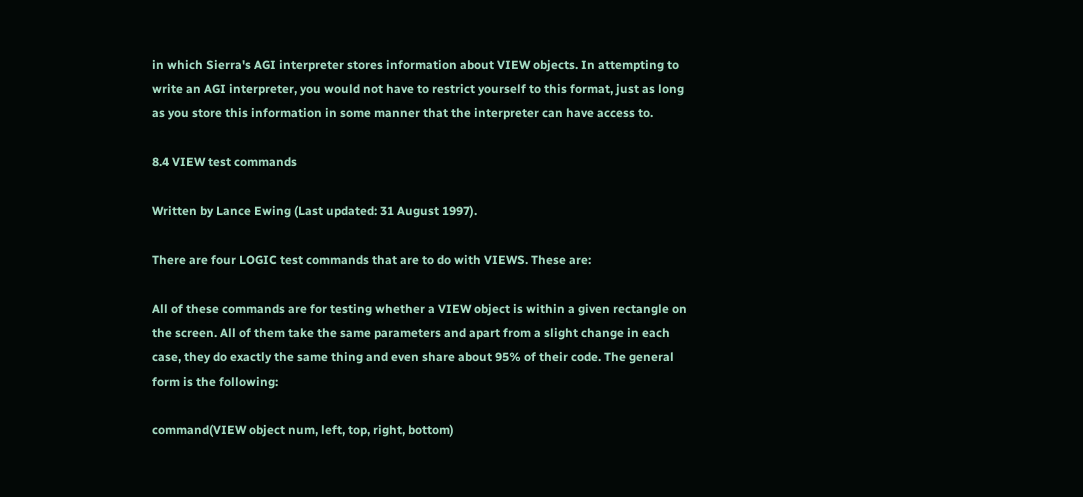in which Sierra's AGI interpreter stores information about VIEW objects. In attempting to write an AGI interpreter, you would not have to restrict yourself to this format, just as long as you store this information in some manner that the interpreter can have access to.

8.4 VIEW test commands

Written by Lance Ewing (Last updated: 31 August 1997).

There are four LOGIC test commands that are to do with VIEWS. These are:

All of these commands are for testing whether a VIEW object is within a given rectangle on the screen. All of them take the same parameters and apart from a slight change in each case, they do exactly the same thing and even share about 95% of their code. The general form is the following:

command(VIEW object num, left, top, right, bottom)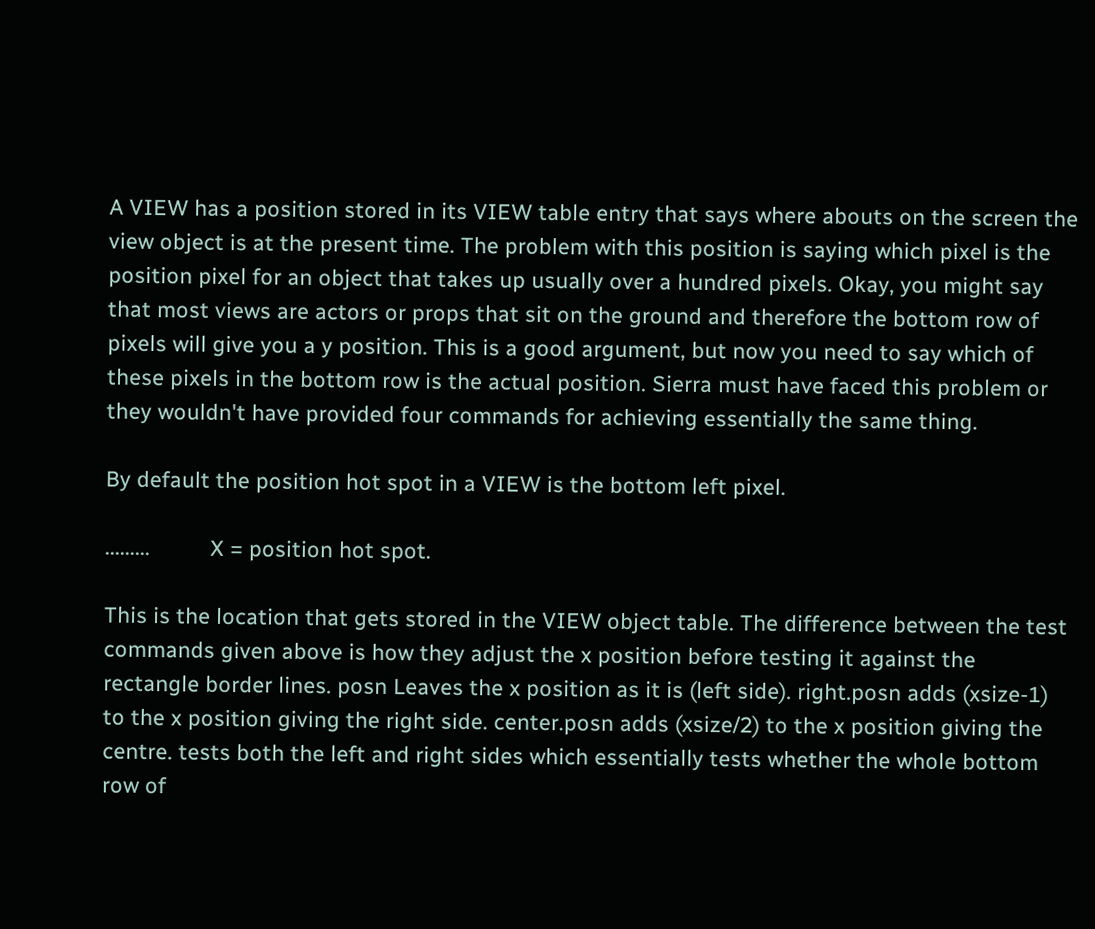A VIEW has a position stored in its VIEW table entry that says where abouts on the screen the view object is at the present time. The problem with this position is saying which pixel is the position pixel for an object that takes up usually over a hundred pixels. Okay, you might say that most views are actors or props that sit on the ground and therefore the bottom row of pixels will give you a y position. This is a good argument, but now you need to say which of these pixels in the bottom row is the actual position. Sierra must have faced this problem or they wouldn't have provided four commands for achieving essentially the same thing.

By default the position hot spot in a VIEW is the bottom left pixel.

.........          X = position hot spot.

This is the location that gets stored in the VIEW object table. The difference between the test commands given above is how they adjust the x position before testing it against the rectangle border lines. posn Leaves the x position as it is (left side). right.posn adds (xsize-1) to the x position giving the right side. center.posn adds (xsize/2) to the x position giving the centre. tests both the left and right sides which essentially tests whether the whole bottom row of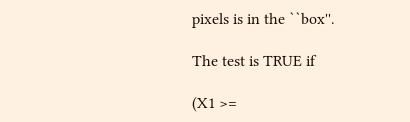pixels is in the ``box''.

The test is TRUE if

(X1 >=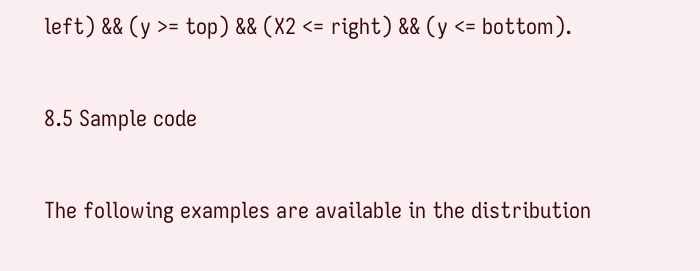left) && (y >= top) && (X2 <= right) && (y <= bottom).

8.5 Sample code

The following examples are available in the distribution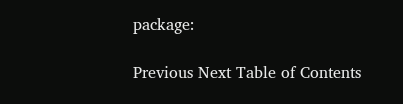package:

Previous Next Table of Contents